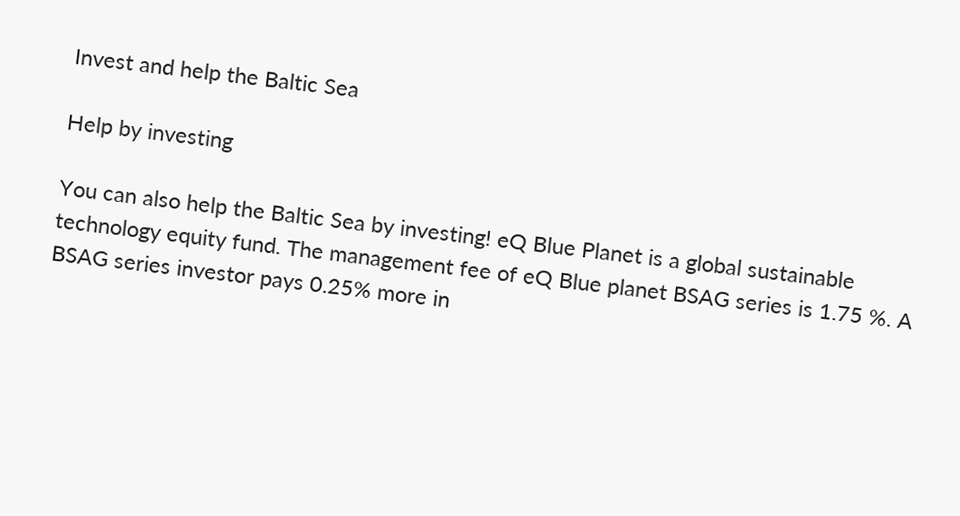Invest and help the Baltic Sea

Help by investing

You can also help the Baltic Sea by investing! eQ Blue Planet is a global sustainable technology equity fund. The management fee of eQ Blue planet BSAG series is 1.75 %. A BSAG series investor pays 0.25% more in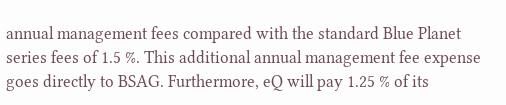annual management fees compared with the standard Blue Planet series fees of 1.5 %. This additional annual management fee expense goes directly to BSAG. Furthermore, eQ will pay 1.25 % of its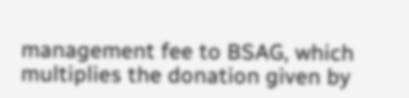management fee to BSAG, which multiplies the donation given by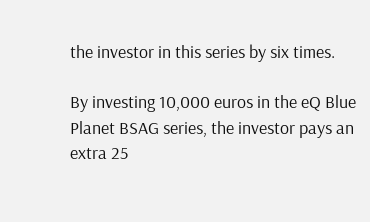the investor in this series by six times.

By investing 10,000 euros in the eQ Blue Planet BSAG series, the investor pays an extra 25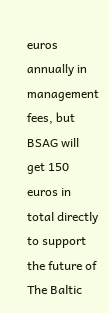euros annually in management fees, but BSAG will get 150 euros in total directly to support the future of The Baltic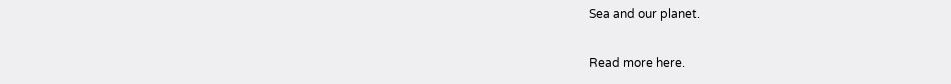Sea and our planet.

Read more here.